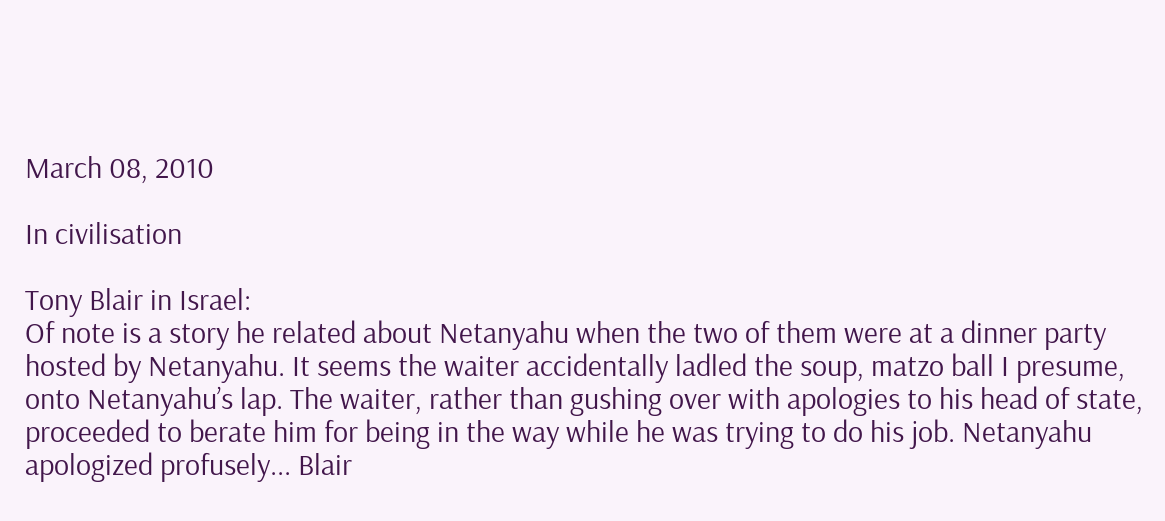March 08, 2010

In civilisation

Tony Blair in Israel:
Of note is a story he related about Netanyahu when the two of them were at a dinner party hosted by Netanyahu. It seems the waiter accidentally ladled the soup, matzo ball I presume, onto Netanyahu’s lap. The waiter, rather than gushing over with apologies to his head of state, proceeded to berate him for being in the way while he was trying to do his job. Netanyahu apologized profusely... Blair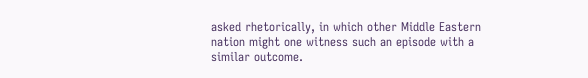asked rhetorically, in which other Middle Eastern nation might one witness such an episode with a similar outcome.